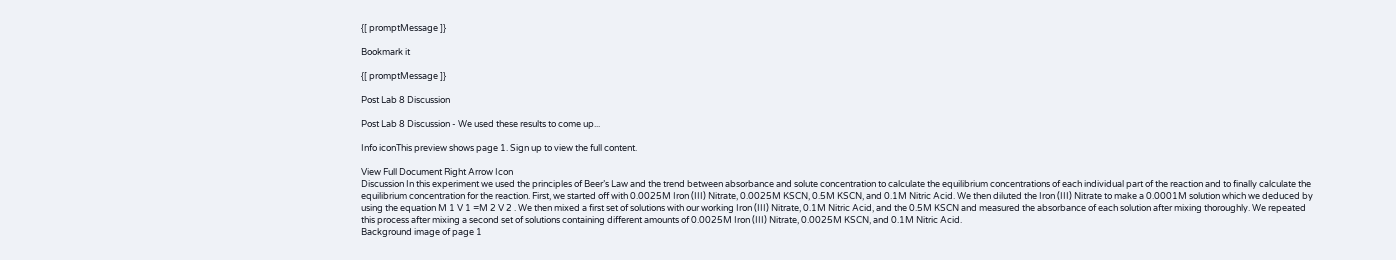{[ promptMessage ]}

Bookmark it

{[ promptMessage ]}

Post Lab 8 Discussion

Post Lab 8 Discussion - We used these results to come up...

Info iconThis preview shows page 1. Sign up to view the full content.

View Full Document Right Arrow Icon
Discussion In this experiment we used the principles of Beer’s Law and the trend between absorbance and solute concentration to calculate the equilibrium concentrations of each individual part of the reaction and to finally calculate the equilibrium concentration for the reaction. First, we started off with 0.0025M Iron (III) Nitrate, 0.0025M KSCN, 0.5M KSCN, and 0.1M Nitric Acid. We then diluted the Iron (III) Nitrate to make a 0.0001M solution which we deduced by using the equation M 1 V 1 =M 2 V 2 . We then mixed a first set of solutions with our working Iron (III) Nitrate, 0.1M Nitric Acid, and the 0.5M KSCN and measured the absorbance of each solution after mixing thoroughly. We repeated this process after mixing a second set of solutions containing different amounts of 0.0025M Iron (III) Nitrate, 0.0025M KSCN, and 0.1M Nitric Acid.
Background image of page 1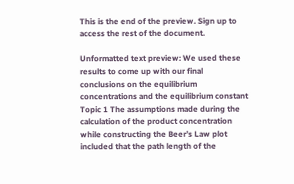This is the end of the preview. Sign up to access the rest of the document.

Unformatted text preview: We used these results to come up with our final conclusions on the equilibrium concentrations and the equilibrium constant Topic 1 The assumptions made during the calculation of the product concentration while constructing the Beer’s Law plot included that the path length of the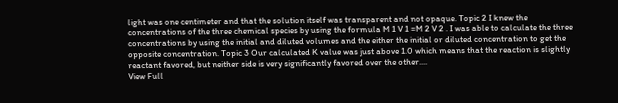light was one centimeter and that the solution itself was transparent and not opaque. Topic 2 I knew the concentrations of the three chemical species by using the formula M 1 V 1 =M 2 V 2 . I was able to calculate the three concentrations by using the initial and diluted volumes and the either the initial or diluted concentration to get the opposite concentration. Topic 3 Our calculated K value was just above 1.0 which means that the reaction is slightly reactant favored, but neither side is very significantly favored over the other....
View Full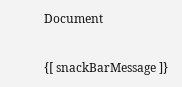Document

{[ snackBarMessage ]}